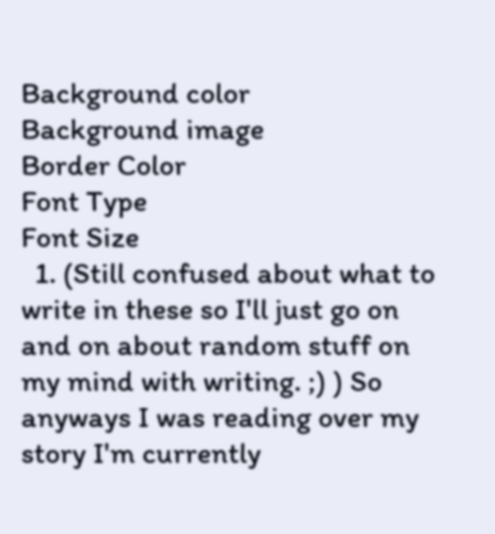Background color
Background image
Border Color
Font Type
Font Size
  1. (Still confused about what to write in these so I'll just go on and on about random stuff on my mind with writing. ;) ) So anyways I was reading over my story I'm currently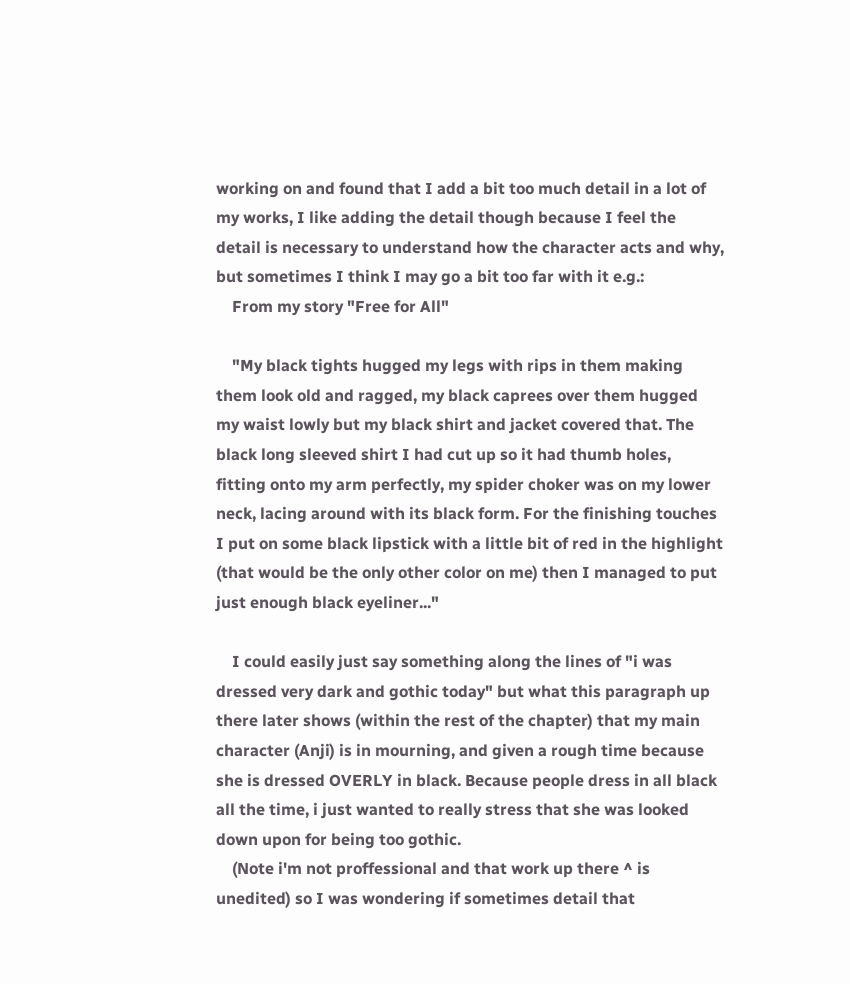working on and found that I add a bit too much detail in a lot of my works, I like adding the detail though because I feel the detail is necessary to understand how the character acts and why, but sometimes I think I may go a bit too far with it e.g.:
    From my story "Free for All"

    "My black tights hugged my legs with rips in them making them look old and ragged, my black caprees over them hugged my waist lowly but my black shirt and jacket covered that. The black long sleeved shirt I had cut up so it had thumb holes, fitting onto my arm perfectly, my spider choker was on my lower neck, lacing around with its black form. For the finishing touches I put on some black lipstick with a little bit of red in the highlight (that would be the only other color on me) then I managed to put just enough black eyeliner..."

    I could easily just say something along the lines of "i was dressed very dark and gothic today" but what this paragraph up there later shows (within the rest of the chapter) that my main character (Anji) is in mourning, and given a rough time because she is dressed OVERLY in black. Because people dress in all black all the time, i just wanted to really stress that she was looked down upon for being too gothic.
    (Note i'm not proffessional and that work up there ^ is unedited) so I was wondering if sometimes detail that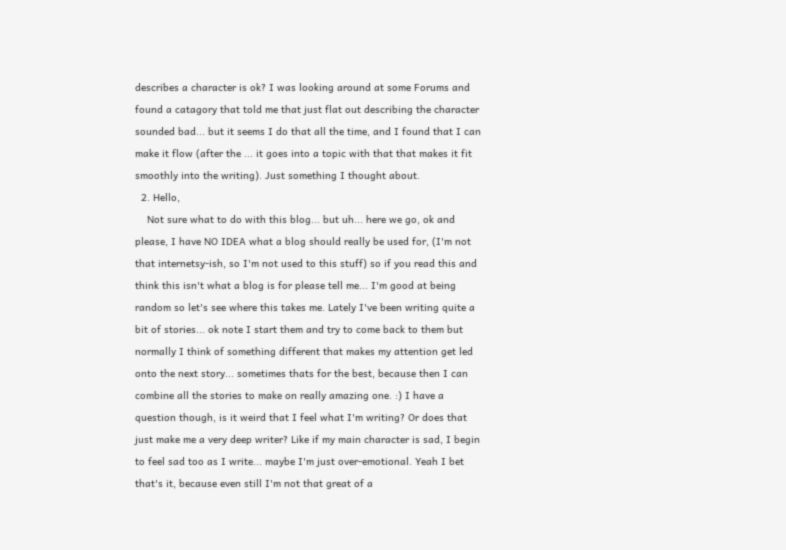describes a character is ok? I was looking around at some Forums and found a catagory that told me that just flat out describing the character sounded bad... but it seems I do that all the time, and I found that I can make it flow (after the ... it goes into a topic with that that makes it fit smoothly into the writing). Just something I thought about.
  2. Hello,
    Not sure what to do with this blog... but uh... here we go, ok and please, I have NO IDEA what a blog should really be used for, (I'm not that internetsy-ish, so I'm not used to this stuff) so if you read this and think this isn't what a blog is for please tell me... I'm good at being random so let's see where this takes me. Lately I've been writing quite a bit of stories... ok note I start them and try to come back to them but normally I think of something different that makes my attention get led onto the next story... sometimes thats for the best, because then I can combine all the stories to make on really amazing one. :) I have a question though, is it weird that I feel what I'm writing? Or does that just make me a very deep writer? Like if my main character is sad, I begin to feel sad too as I write... maybe I'm just over-emotional. Yeah I bet that's it, because even still I'm not that great of a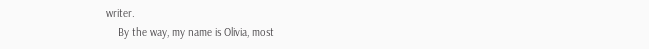writer.
    By the way, my name is Olivia, most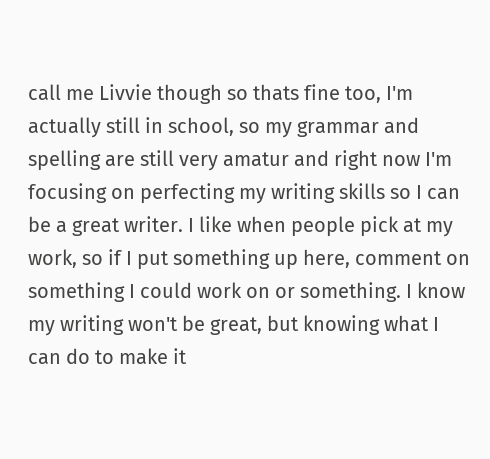call me Livvie though so thats fine too, I'm actually still in school, so my grammar and spelling are still very amatur and right now I'm focusing on perfecting my writing skills so I can be a great writer. I like when people pick at my work, so if I put something up here, comment on something I could work on or something. I know my writing won't be great, but knowing what I can do to make it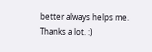better always helps me. Thanks a lot. :)